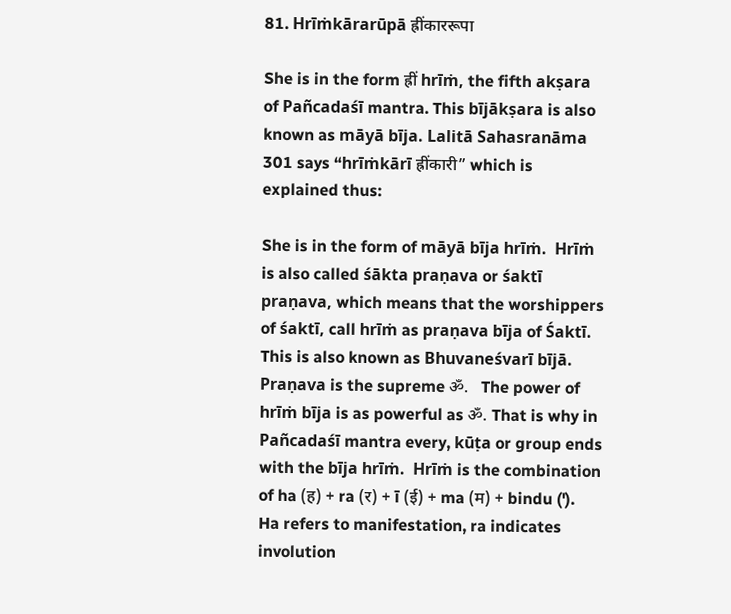81. Hrīṁkārarūpā ह्रींकाररूपा

She is in the form ह्रीं hrīṁ, the fifth akṣara of Pañcadaśī mantra. This bījākṣara is also known as māyā bīja. Lalitā Sahasranāma 301 says “hrīṁkārī ह्रींकारी” which is explained thus:

She is in the form of māyā bīja hrīṁ.  Hrīṁ is also called śākta praṇava or śaktī praṇava, which means that the worshippers of śaktī, call hrīṁ as praṇava bīja of Śaktī.  This is also known as Bhuvaneśvarī bījā.  Praṇava is the supreme ॐ.   The power of hrīṁ bīja is as powerful as ॐ. That is why in Pañcadaśī mantra every, kūṭa or group ends with the bīja hrīṁ.  Hrīṁ is the combination of ha (ह) + ra (र) + ī (ई) + ma (म) + bindu (').  Ha refers to manifestation, ra indicates involution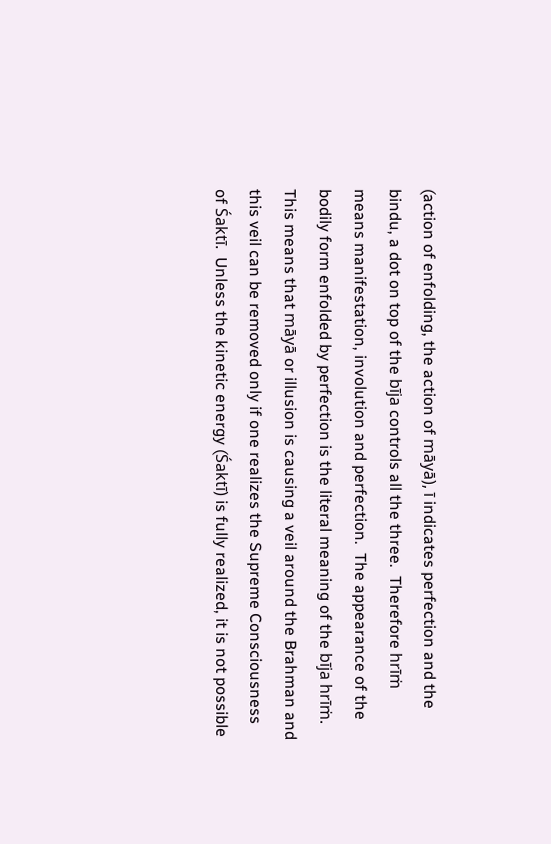(action of enfolding, the action of māyā), ī indicates perfection and the bindu, a dot on top of the bīja controls all the three.  Therefore hrīṁ means manifestation, involution and perfection.  The appearance of the bodily form enfolded by perfection is the literal meaning of the bīja hrīṁ.  This means that māyā or illusion is causing a veil around the Brahman and this veil can be removed only if one realizes the Supreme Consciousness of Śaktī.  Unless the kinetic energy (Śaktī) is fully realized, it is not possible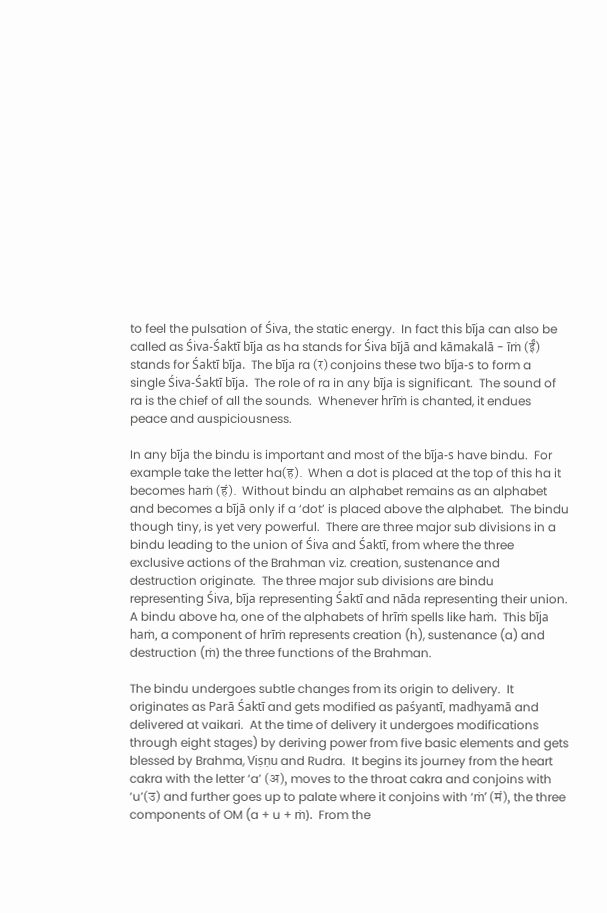to feel the pulsation of Śiva, the static energy.  In fact this bīja can also be called as Śiva-Śaktī bīja as ha stands for Śiva bījā and kāmakalā - īṁ (ईं) stands for Śaktī bīja.  The bīja ra (र) conjoins these two bīja-s to form a single Śiva-Śaktī bīja.  The role of ra in any bīja is significant.  The sound of ra is the chief of all the sounds.  Whenever hrīṁ is chanted, it endues peace and auspiciousness.

In any bīja the bindu is important and most of the bīja-s have bindu.  For example take the letter ha(ह).  When a dot is placed at the top of this ha it becomes haṁ (हं).  Without bindu an alphabet remains as an alphabet and becomes a bījā only if a ‘dot’ is placed above the alphabet.  The bindu though tiny, is yet very powerful.  There are three major sub divisions in a bindu leading to the union of Śiva and Śaktī, from where the three exclusive actions of the Brahman viz. creation, sustenance and destruction originate.  The three major sub divisions are bindu representing Śiva, bīja representing Śaktī and nāda representing their union.  A bindu above ha, one of the alphabets of hrīṁ spells like haṁ.  This bīja haṁ, a component of hrīṁ represents creation (h), sustenance (a) and destruction (ṁ) the three functions of the Brahman.

The bindu undergoes subtle changes from its origin to delivery.  It originates as Parā Śaktī and gets modified as paśyantī, madhyamā and delivered at vaikari.  At the time of delivery it undergoes modifications through eight stages) by deriving power from five basic elements and gets blessed by Brahma, Viṣṇu and Rudra.  It begins its journey from the heart cakra with the letter ‘a’ (अ), moves to the throat cakra and conjoins with ‘u’(उ) and further goes up to palate where it conjoins with ‘ṁ’ (मं), the three components of OM (a + u + ṁ).  From the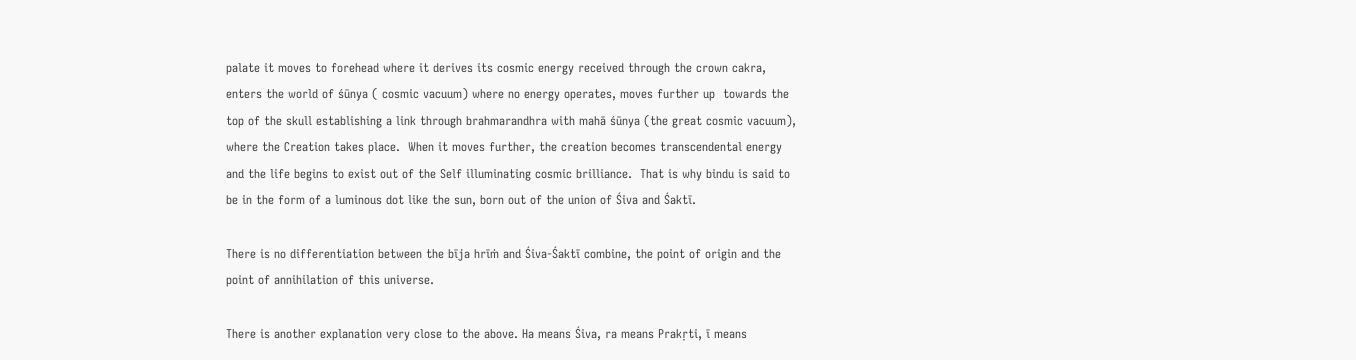palate it moves to forehead where it derives its cosmic energy received through the crown cakra, enters the world of śūnya ( cosmic vacuum) where no energy operates, moves further up  towards the top of the skull establishing a link through brahmarandhra with mahā śūnya (the great cosmic vacuum), where the Creation takes place.  When it moves further, the creation becomes transcendental energy and the life begins to exist out of the Self illuminating cosmic brilliance.  That is why bindu is said to be in the form of a luminous dot like the sun, born out of the union of Śiva and Śaktī.

There is no differentiation between the bīja hrīṁ and Śiva-Śaktī combine, the point of origin and the point of annihilation of this universe.

There is another explanation very close to the above. Ha means Śiva, ra means Prakṛti, ī means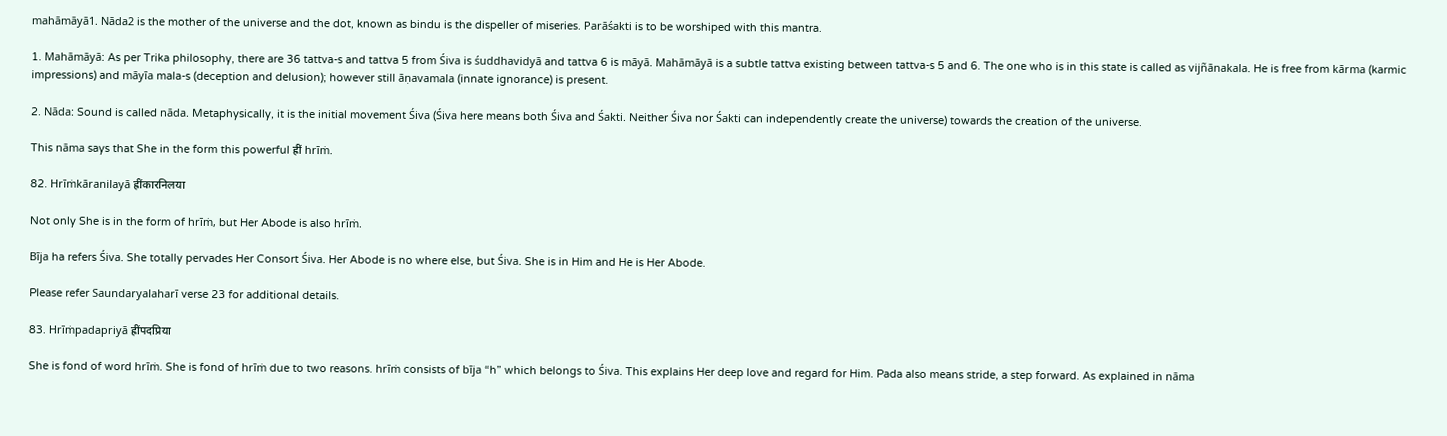mahāmāyā1. Nāda2 is the mother of the universe and the dot, known as bindu is the dispeller of miseries. Parāśakti is to be worshiped with this mantra.

1. Mahāmāyā: As per Trika philosophy, there are 36 tattva-s and tattva 5 from Śiva is śuddhavidyā and tattva 6 is māyā. Mahāmāyā is a subtle tattva existing between tattva-s 5 and 6. The one who is in this state is called as vijñānakala. He is free from kārma (karmic impressions) and māyīa mala-s (deception and delusion); however still āṇavamala (innate ignorance) is present.

2. Nāda: Sound is called nāda. Metaphysically, it is the initial movement Śiva (Śiva here means both Śiva and Śakti. Neither Śiva nor Śakti can independently create the universe) towards the creation of the universe.

This nāma says that She in the form this powerful ह्रीं hrīṁ.

82. Hrīṁkāranilayā ह्रींकारनिलया

Not only She is in the form of hrīṁ, but Her Abode is also hrīṁ.

Bīja ha refers Śiva. She totally pervades Her Consort Śiva. Her Abode is no where else, but Śiva. She is in Him and He is Her Abode.

Please refer Saundaryalaharī verse 23 for additional details.

83. Hrīṁpadapriyā ह्रींपदप्रिया

She is fond of word hrīṁ. She is fond of hrīṁ due to two reasons. hrīṁ consists of bīja “h” which belongs to Śiva. This explains Her deep love and regard for Him. Pada also means stride, a step forward. As explained in nāma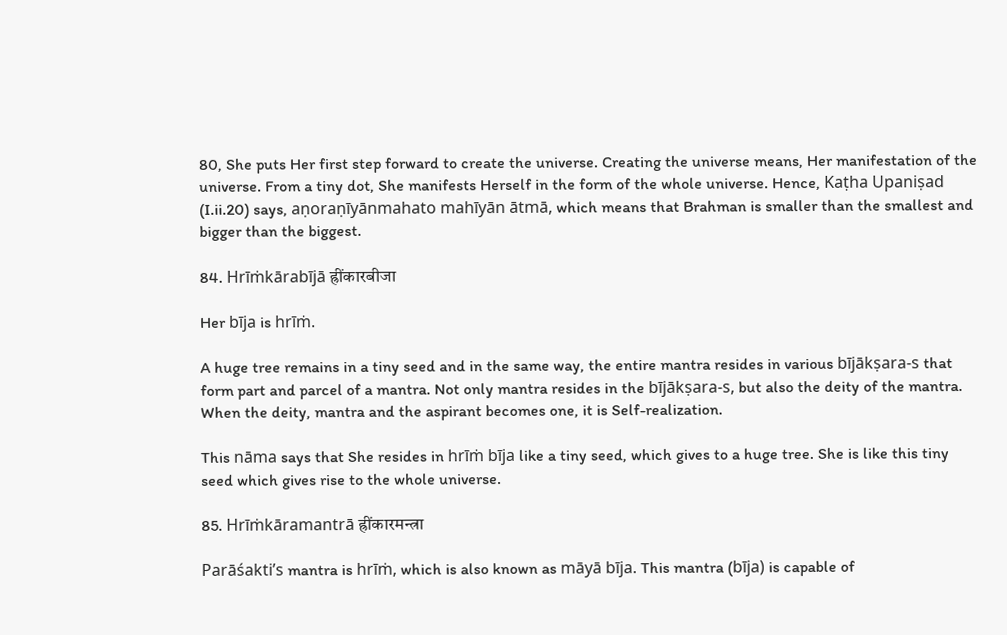80, She puts Her first step forward to create the universe. Creating the universe means, Her manifestation of the universe. From a tiny dot, She manifests Herself in the form of the whole universe. Hence, Kaṭha Upaniṣad (I.ii.20) says, aṇoraṇīyānmahato mahīyān ātmā, which means that Brahman is smaller than the smallest and bigger than the biggest.

84. Hrīṁkārabījā ह्रींकारबीजा

Her bīja is hrīṁ.

A huge tree remains in a tiny seed and in the same way, the entire mantra resides in various bījākṣara-s that form part and parcel of a mantra. Not only mantra resides in the bījākṣara-s, but also the deity of the mantra. When the deity, mantra and the aspirant becomes one, it is Self-realization.

This nāma says that She resides in hrīṁ bīja like a tiny seed, which gives to a huge tree. She is like this tiny seed which gives rise to the whole universe.

85. Hrīṁkāramantrā ह्रींकारमन्त्रा

Parāśakti’s mantra is hrīṁ, which is also known as māyā bīja. This mantra (bīja) is capable of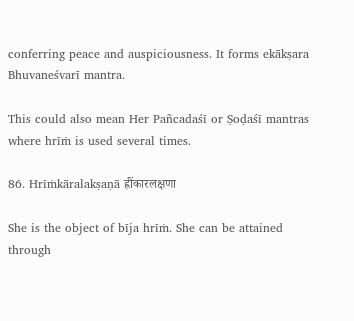conferring peace and auspiciousness. It forms ekākṣara Bhuvaneśvarī mantra.

This could also mean Her Pañcadaśī or Ṣoḍaśī mantras where hrīṁ is used several times.

86. Hrīṁkāralakṣaṇā ह्रींकारलक्षणा

She is the object of bīja hrīṁ. She can be attained through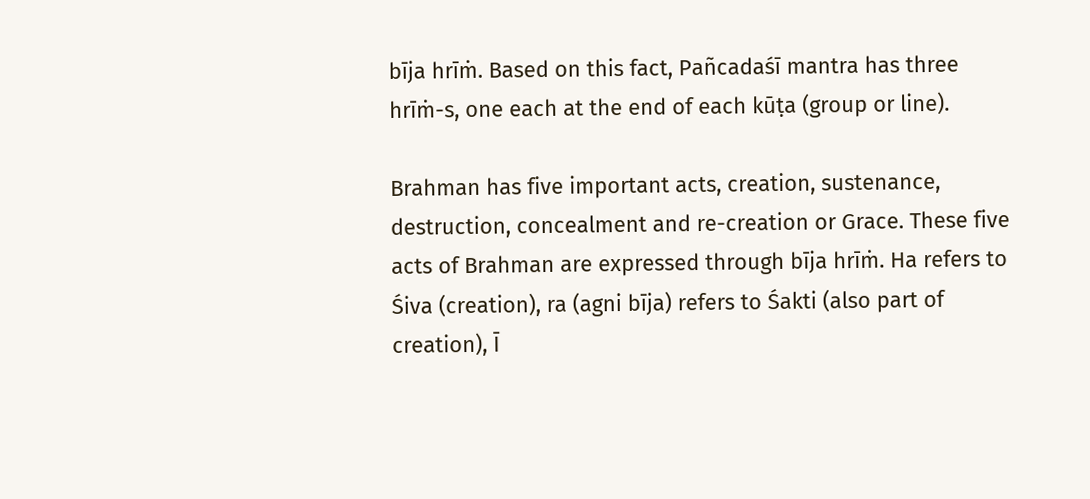bīja hrīṁ. Based on this fact, Pañcadaśī mantra has three hrīṁ-s, one each at the end of each kūṭa (group or line).

Brahman has five important acts, creation, sustenance, destruction, concealment and re-creation or Grace. These five acts of Brahman are expressed through bīja hrīṁ. Ha refers to Śiva (creation), ra (agni bīja) refers to Śakti (also part of creation), Ī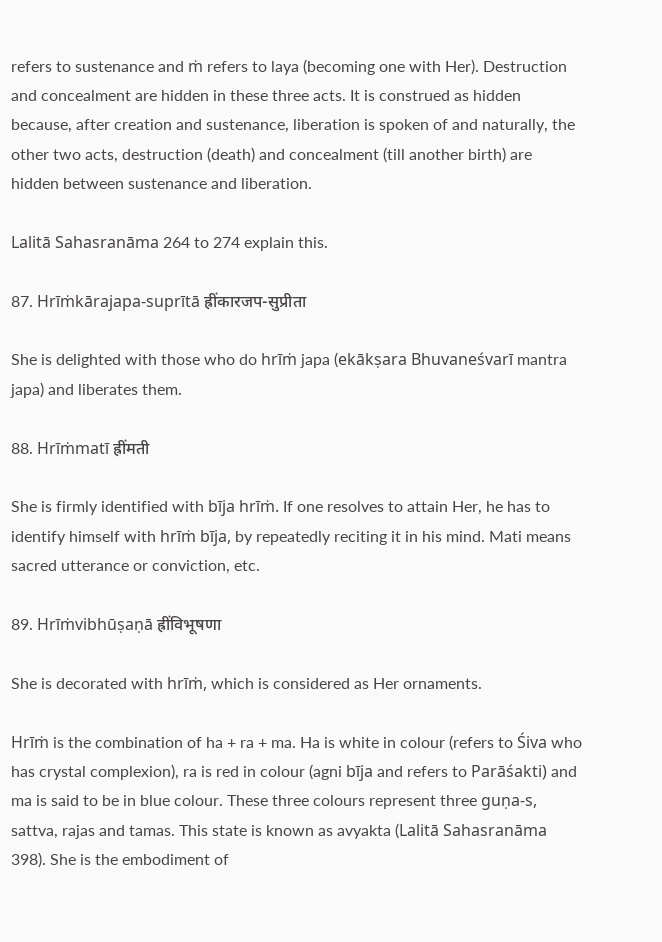refers to sustenance and ṁ refers to laya (becoming one with Her). Destruction and concealment are hidden in these three acts. It is construed as hidden because, after creation and sustenance, liberation is spoken of and naturally, the other two acts, destruction (death) and concealment (till another birth) are hidden between sustenance and liberation.

Lalitā Sahasranāma 264 to 274 explain this.

87. Hrīṁkārajapa-suprītā ह्रींकारजप-सुप्रीता

She is delighted with those who do hrīṁ japa (ekākṣara Bhuvaneśvarī mantra japa) and liberates them.

88. Hrīṁmatī ह्रींमती

She is firmly identified with bīja hrīṁ. If one resolves to attain Her, he has to identify himself with hrīṁ bīja, by repeatedly reciting it in his mind. Mati means sacred utterance or conviction, etc.

89. Hrīṁvibhūṣaṇā ह्रींविभूषणा

She is decorated with hrīṁ, which is considered as Her ornaments.

Hrīṁ is the combination of ha + ra + ma. Ha is white in colour (refers to Śiva who has crystal complexion), ra is red in colour (agni bīja and refers to Parāśakti) and ma is said to be in blue colour. These three colours represent three guṇa-s, sattva, rajas and tamas. This state is known as avyakta (Lalitā Sahasranāma 398). She is the embodiment of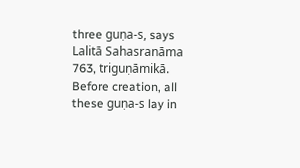three guṇa-s, says Lalitā Sahasranāma 763, triguṇāmikā.  Before creation, all these guṇa-s lay in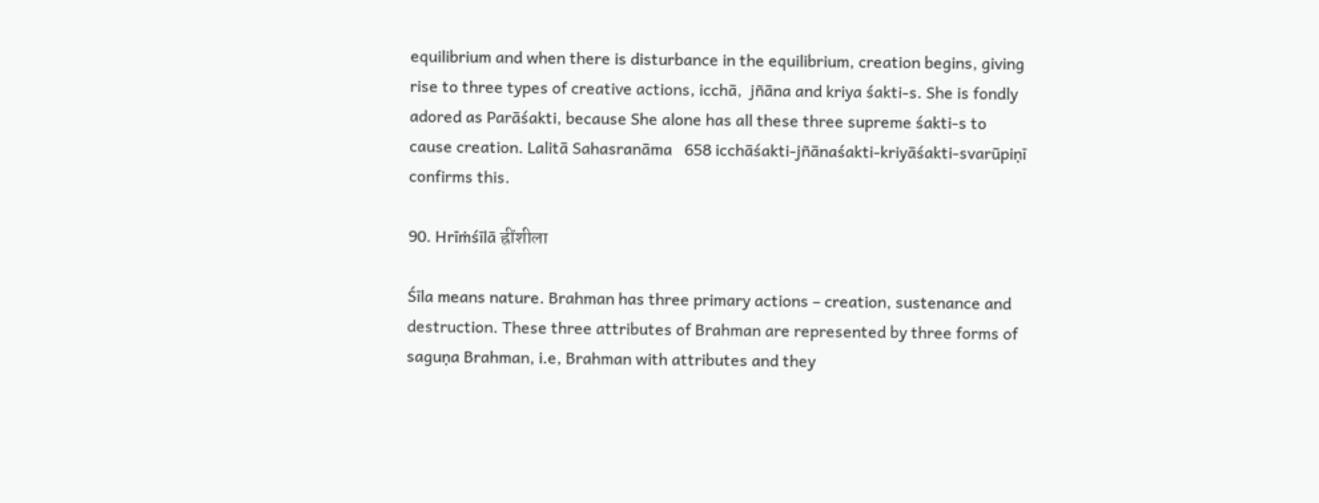equilibrium and when there is disturbance in the equilibrium, creation begins, giving rise to three types of creative actions, icchā,  jñāna and kriya śakti-s. She is fondly adored as Parāśakti, because She alone has all these three supreme śakti-s to cause creation. Lalitā Sahasranāma   658 icchāśakti-jñānaśakti-kriyāśakti-svarūpiṇī confirms this.

90. Hrīṁśīlā ह्रींशीला

Śīla means nature. Brahman has three primary actions – creation, sustenance and destruction. These three attributes of Brahman are represented by three forms of saguṇa Brahman, i.e, Brahman with attributes and they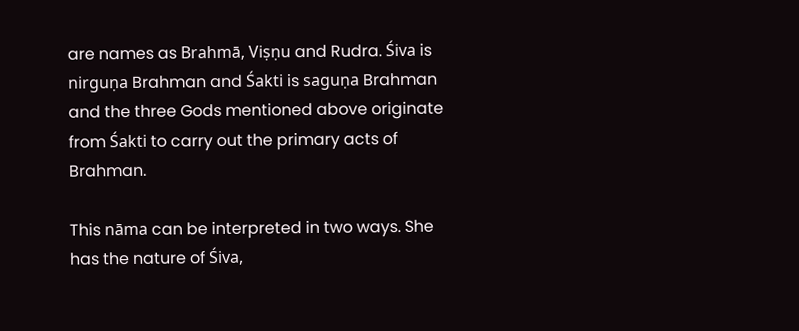are names as Brahmā, Viṣṇu and Rudra. Śiva is nirguṇa Brahman and Śakti is saguṇa Brahman and the three Gods mentioned above originate from Śakti to carry out the primary acts of Brahman.

This nāma can be interpreted in two ways. She has the nature of Śiva,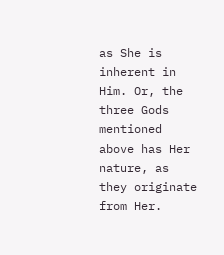as She is inherent in Him. Or, the three Gods mentioned above has Her nature, as they originate from Her.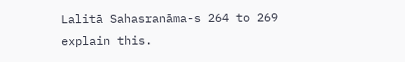Lalitā Sahasranāma-s 264 to 269 explain this.